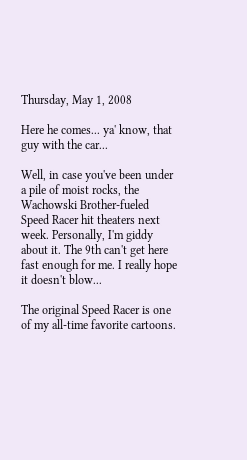Thursday, May 1, 2008

Here he comes... ya' know, that guy with the car...

Well, in case you've been under a pile of moist rocks, the Wachowski Brother-fueled Speed Racer hit theaters next week. Personally, I'm giddy about it. The 9th can't get here fast enough for me. I really hope it doesn't blow...

The original Speed Racer is one of my all-time favorite cartoons.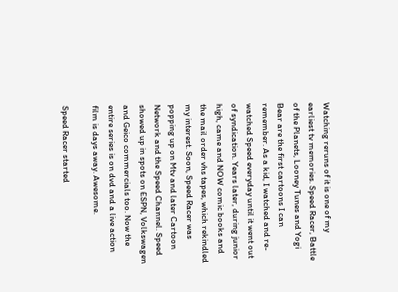Watching reruns of it is one of my earliest tv memories. Speed Racer, Battle of the Planets, Looney Tunes and Yogi Bear are the first cartoons I can remember. As a kid, I watched and re-watched Speed everyday until it went out of syndication. Years later, during junior high, came and NOW comic books and the mail order vhs tapes, which rekindled my interest. Soon, Speed Racer was popping up on Mtv and later Cartoon Network and the Speed Channel. Speed showed up in spots on ESPN, Volkswagen and Geico commercials too. Now the entire series is on dvd and a live action film is days away. Awesome.

Speed Racer started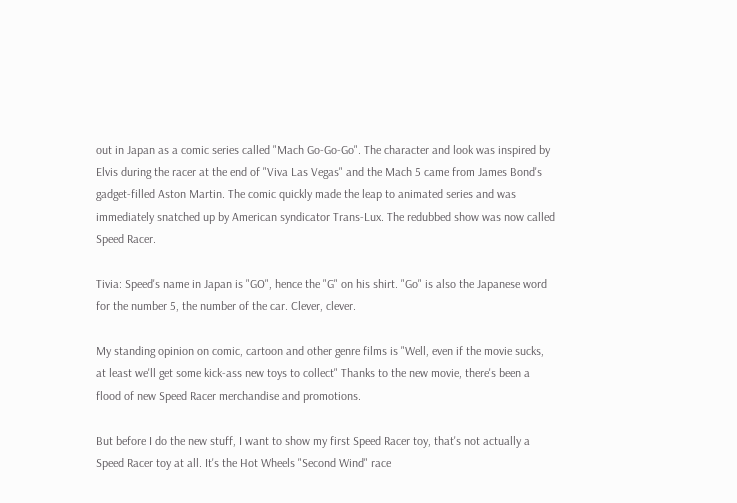out in Japan as a comic series called "Mach Go-Go-Go". The character and look was inspired by Elvis during the racer at the end of "Viva Las Vegas" and the Mach 5 came from James Bond's gadget-filled Aston Martin. The comic quickly made the leap to animated series and was immediately snatched up by American syndicator Trans-Lux. The redubbed show was now called Speed Racer.

Tivia: Speed's name in Japan is "GO", hence the "G" on his shirt. "Go" is also the Japanese word for the number 5, the number of the car. Clever, clever.

My standing opinion on comic, cartoon and other genre films is "Well, even if the movie sucks, at least we'll get some kick-ass new toys to collect" Thanks to the new movie, there's been a flood of new Speed Racer merchandise and promotions.

But before I do the new stuff, I want to show my first Speed Racer toy, that's not actually a Speed Racer toy at all. It's the Hot Wheels "Second Wind" race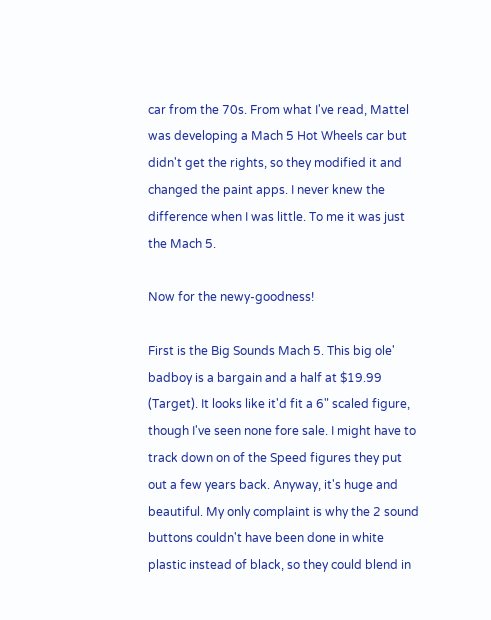car from the 70s. From what I've read, Mattel was developing a Mach 5 Hot Wheels car but didn't get the rights, so they modified it and changed the paint apps. I never knew the difference when I was little. To me it was just the Mach 5.

Now for the newy-goodness!

First is the Big Sounds Mach 5. This big ole' badboy is a bargain and a half at $19.99 (Target). It looks like it'd fit a 6" scaled figure, though I've seen none fore sale. I might have to track down on of the Speed figures they put out a few years back. Anyway, it's huge and beautiful. My only complaint is why the 2 sound buttons couldn't have been done in white plastic instead of black, so they could blend in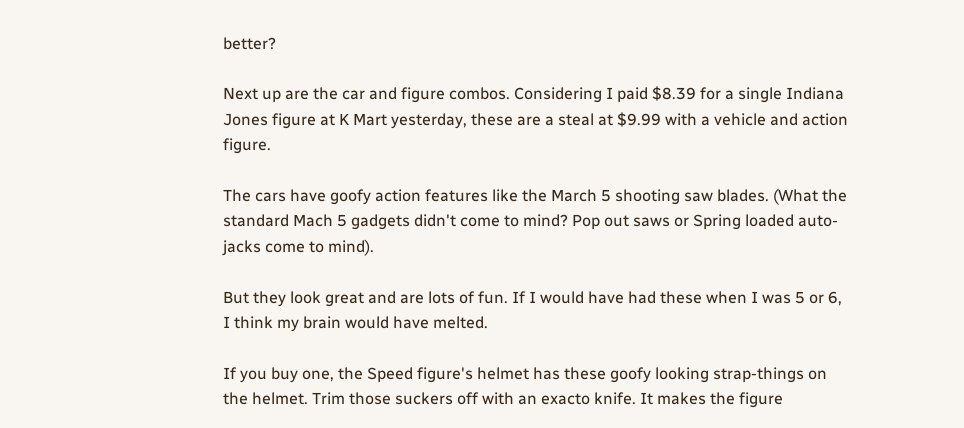better?

Next up are the car and figure combos. Considering I paid $8.39 for a single Indiana Jones figure at K Mart yesterday, these are a steal at $9.99 with a vehicle and action figure.

The cars have goofy action features like the March 5 shooting saw blades. (What the standard Mach 5 gadgets didn't come to mind? Pop out saws or Spring loaded auto-jacks come to mind).

But they look great and are lots of fun. If I would have had these when I was 5 or 6, I think my brain would have melted.

If you buy one, the Speed figure's helmet has these goofy looking strap-things on the helmet. Trim those suckers off with an exacto knife. It makes the figure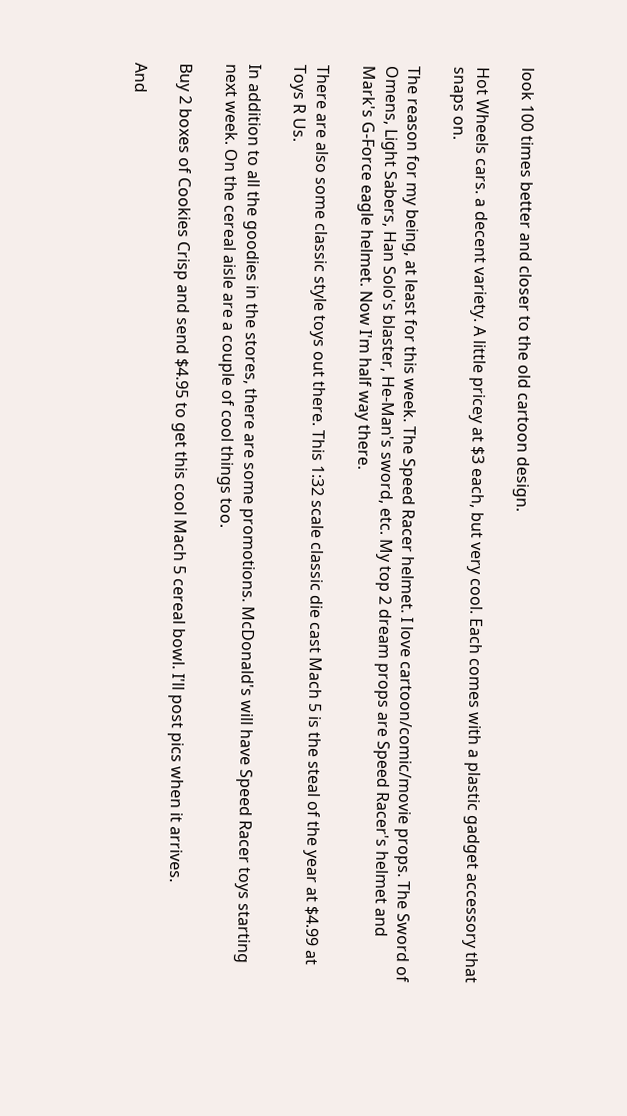look 100 times better and closer to the old cartoon design.

Hot Wheels cars. a decent variety. A little pricey at $3 each, but very cool. Each comes with a plastic gadget accessory that snaps on.

The reason for my being, at least for this week. The Speed Racer helmet. I love cartoon/comic/movie props. The Sword of Omens, Light Sabers, Han Solo's blaster, He-Man's sword, etc. My top 2 dream props are Speed Racer's helmet and Mark's G-Force eagle helmet. Now I'm half way there.

There are also some classic style toys out there. This 1:32 scale classic die cast Mach 5 is the steal of the year at $4.99 at Toys R Us.

In addition to all the goodies in the stores, there are some promotions. McDonald's will have Speed Racer toys starting next week. On the cereal aisle are a couple of cool things too.

Buy 2 boxes of Cookies Crisp and send $4.95 to get this cool Mach 5 cereal bowl. I'll post pics when it arrives.

And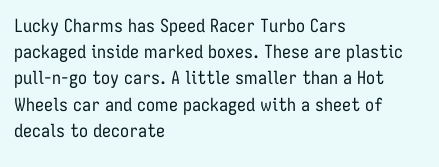Lucky Charms has Speed Racer Turbo Cars packaged inside marked boxes. These are plastic pull-n-go toy cars. A little smaller than a Hot Wheels car and come packaged with a sheet of decals to decorate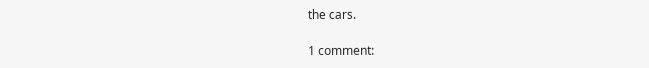the cars.

1 comment: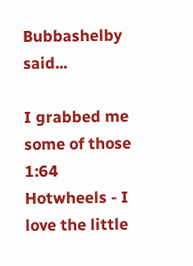Bubbashelby said...

I grabbed me some of those 1:64 Hotwheels - I love the little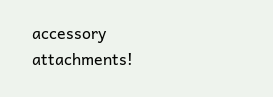accessory attachments!